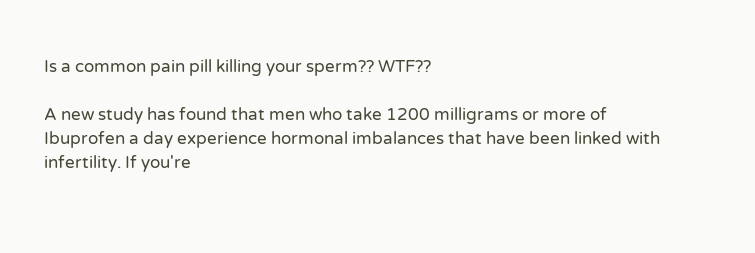Is a common pain pill killing your sperm?? WTF??

A new study has found that men who take 1200 milligrams or more of Ibuprofen a day experience hormonal imbalances that have been linked with infertility. If you're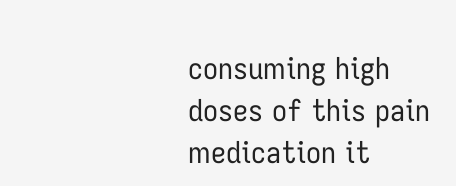consuming high doses of this pain medication it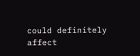could definitely affect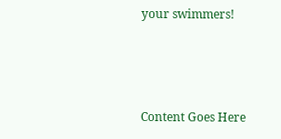your swimmers!



Content Goes Here